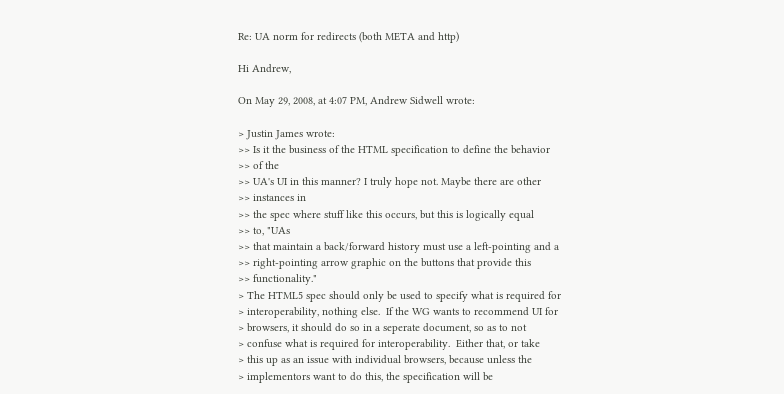Re: UA norm for redirects (both META and http)

Hi Andrew,

On May 29, 2008, at 4:07 PM, Andrew Sidwell wrote:

> Justin James wrote:
>> Is it the business of the HTML specification to define the behavior
>> of the
>> UA's UI in this manner? I truly hope not. Maybe there are other
>> instances in
>> the spec where stuff like this occurs, but this is logically equal
>> to, "UAs
>> that maintain a back/forward history must use a left-pointing and a
>> right-pointing arrow graphic on the buttons that provide this
>> functionality."
> The HTML5 spec should only be used to specify what is required for
> interoperability, nothing else.  If the WG wants to recommend UI for
> browsers, it should do so in a seperate document, so as to not
> confuse what is required for interoperability.  Either that, or take
> this up as an issue with individual browsers, because unless the
> implementors want to do this, the specification will be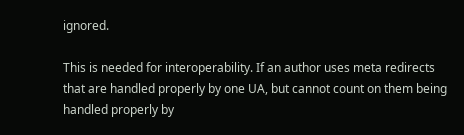ignored.

This is needed for interoperability. If an author uses meta redirects
that are handled properly by one UA, but cannot count on them being
handled properly by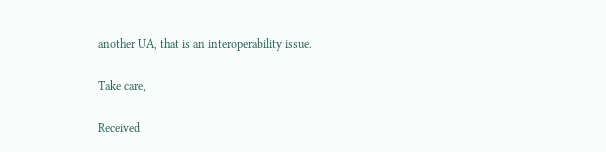another UA, that is an interoperability issue.

Take care,

Received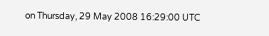on Thursday, 29 May 2008 16:29:00 UTC